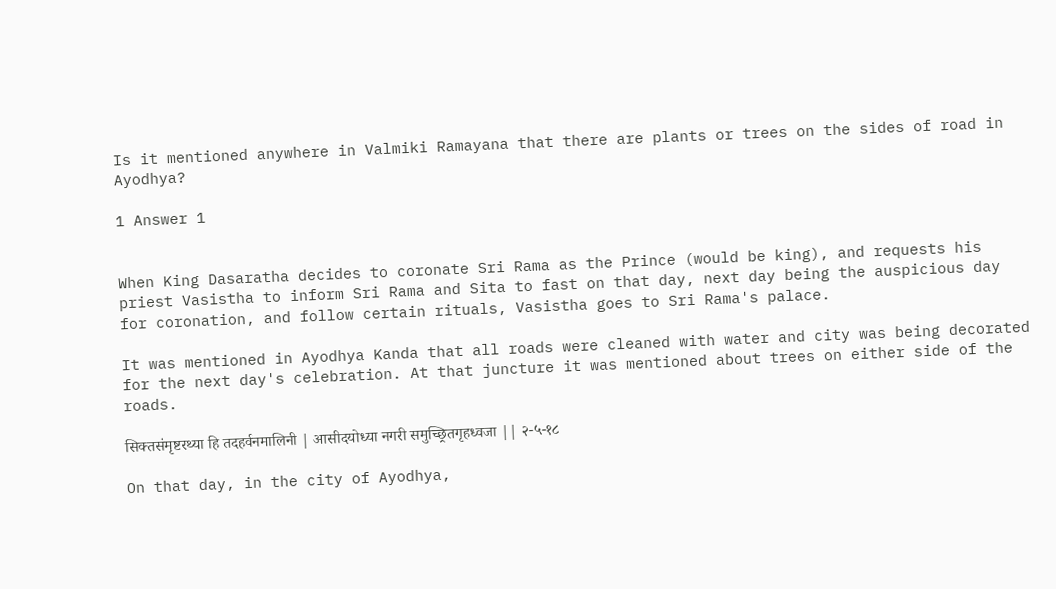Is it mentioned anywhere in Valmiki Ramayana that there are plants or trees on the sides of road in Ayodhya?

1 Answer 1


When King Dasaratha decides to coronate Sri Rama as the Prince (would be king), and requests his priest Vasistha to inform Sri Rama and Sita to fast on that day, next day being the auspicious day for coronation, and follow certain rituals, Vasistha goes to Sri Rama's palace.

It was mentioned in Ayodhya Kanda that all roads were cleaned with water and city was being decorated for the next day's celebration. At that juncture it was mentioned about trees on either side of the roads.

सिक्तसंमृष्टरथ्या हि तदहर्वनमालिनी | आसीदयोध्या नगरी समुच्छ्रितगृहध्वजा || २-५-१८

On that day, in the city of Ayodhya,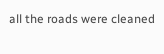all the roads were cleaned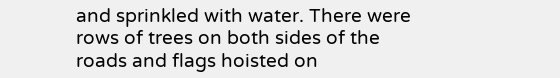and sprinkled with water. There were rows of trees on both sides of the roads and flags hoisted on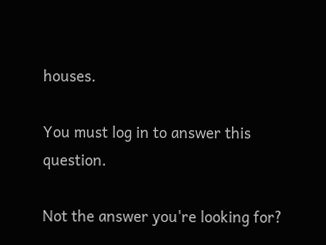houses.

You must log in to answer this question.

Not the answer you're looking for?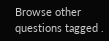Browse other questions tagged .